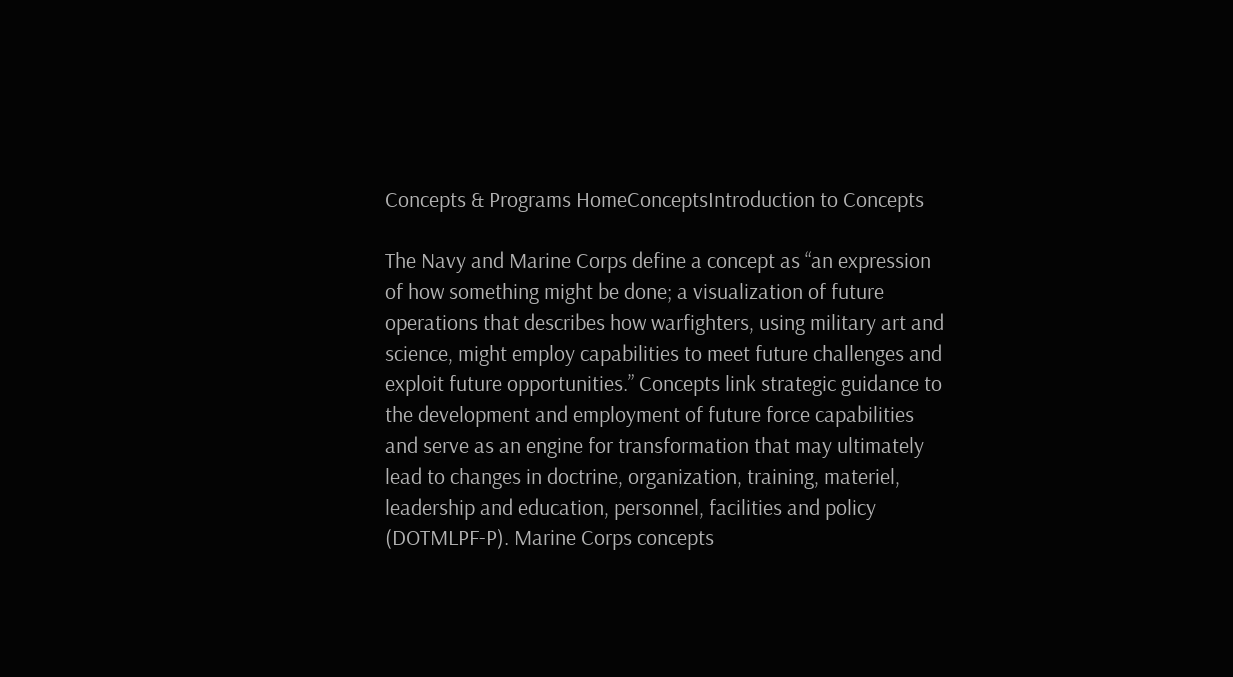Concepts & Programs HomeConceptsIntroduction to Concepts

The Navy and Marine Corps define a concept as “an expression of how something might be done; a visualization of future operations that describes how warfighters, using military art and science, might employ capabilities to meet future challenges and exploit future opportunities.” Concepts link strategic guidance to the development and employment of future force capabilities and serve as an engine for transformation that may ultimately lead to changes in doctrine, organization, training, materiel, leadership and education, personnel, facilities and policy (DOTMLPF-P). Marine Corps concepts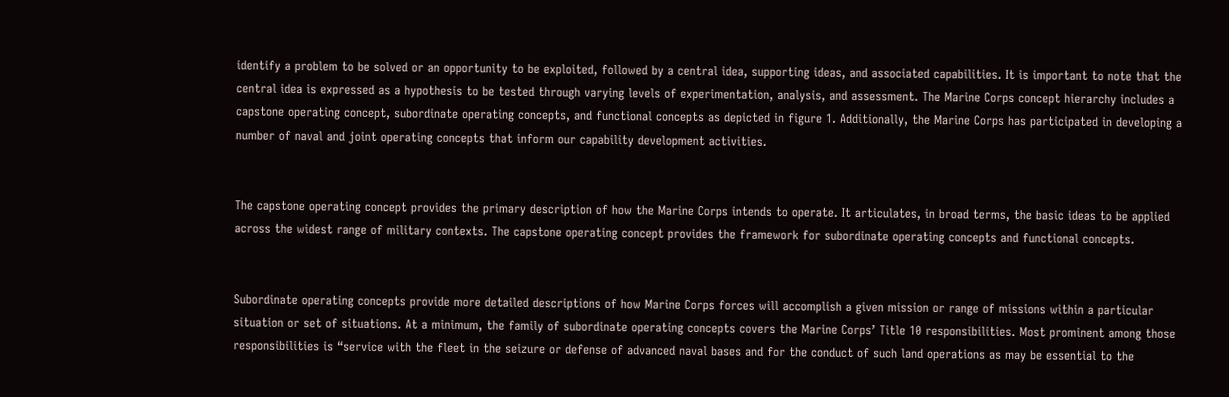identify a problem to be solved or an opportunity to be exploited, followed by a central idea, supporting ideas, and associated capabilities. It is important to note that the central idea is expressed as a hypothesis to be tested through varying levels of experimentation, analysis, and assessment. The Marine Corps concept hierarchy includes a capstone operating concept, subordinate operating concepts, and functional concepts as depicted in figure 1. Additionally, the Marine Corps has participated in developing a number of naval and joint operating concepts that inform our capability development activities.


The capstone operating concept provides the primary description of how the Marine Corps intends to operate. It articulates, in broad terms, the basic ideas to be applied across the widest range of military contexts. The capstone operating concept provides the framework for subordinate operating concepts and functional concepts.


Subordinate operating concepts provide more detailed descriptions of how Marine Corps forces will accomplish a given mission or range of missions within a particular situation or set of situations. At a minimum, the family of subordinate operating concepts covers the Marine Corps’ Title 10 responsibilities. Most prominent among those responsibilities is “service with the fleet in the seizure or defense of advanced naval bases and for the conduct of such land operations as may be essential to the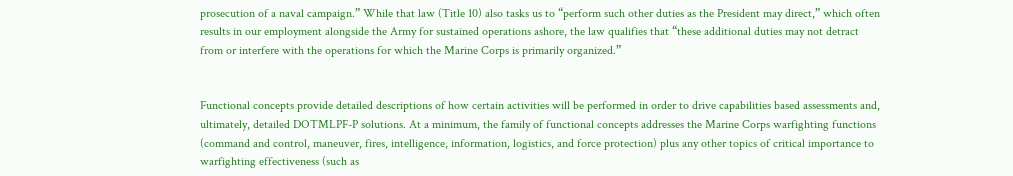prosecution of a naval campaign.” While that law (Title 10) also tasks us to “perform such other duties as the President may direct,” which often results in our employment alongside the Army for sustained operations ashore, the law qualifies that “these additional duties may not detract from or interfere with the operations for which the Marine Corps is primarily organized.”


Functional concepts provide detailed descriptions of how certain activities will be performed in order to drive capabilities based assessments and, ultimately, detailed DOTMLPF-P solutions. At a minimum, the family of functional concepts addresses the Marine Corps warfighting functions (command and control, maneuver, fires, intelligence, information, logistics, and force protection) plus any other topics of critical importance to warfighting effectiveness (such as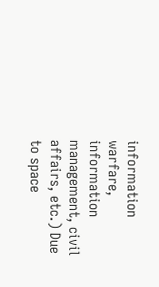information warfare, information management, civil affairs, etc.) Due to space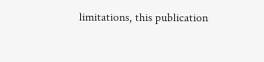limitations, this publication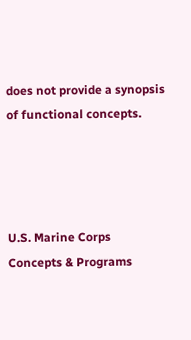does not provide a synopsis of functional concepts.




U.S. Marine Corps Concepts & Programs